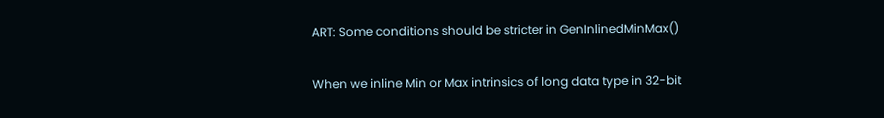ART: Some conditions should be stricter in GenInlinedMinMax()

When we inline Min or Max intrinsics of long data type in 32-bit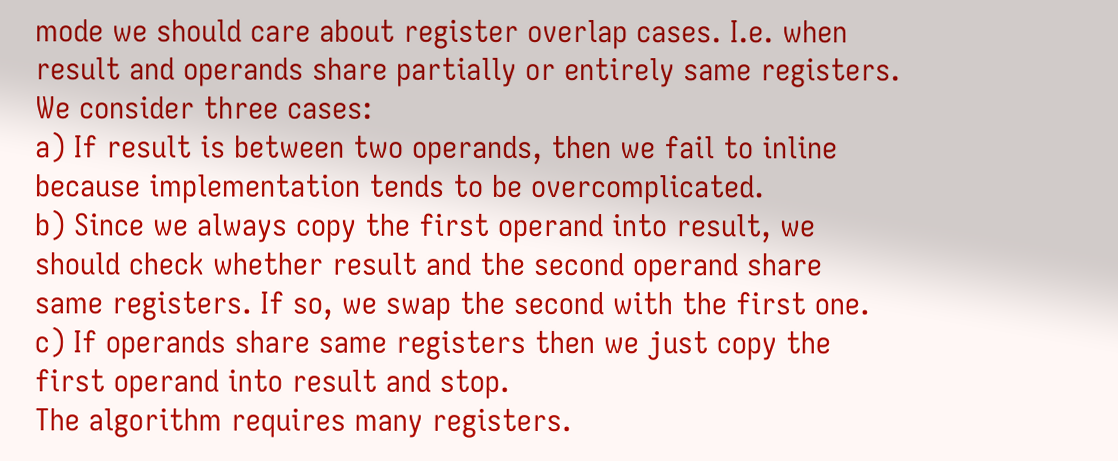mode we should care about register overlap cases. I.e. when
result and operands share partially or entirely same registers.
We consider three cases:
a) If result is between two operands, then we fail to inline
because implementation tends to be overcomplicated.
b) Since we always copy the first operand into result, we
should check whether result and the second operand share
same registers. If so, we swap the second with the first one.
c) If operands share same registers then we just copy the
first operand into result and stop.
The algorithm requires many registers.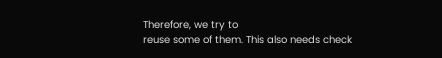Therefore, we try to
reuse some of them. This also needs check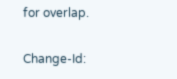for overlap.

Change-Id: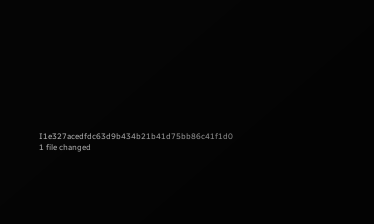I1e327acedfdc63d9b434b21b41d75bb86c41f1d0
1 file changed